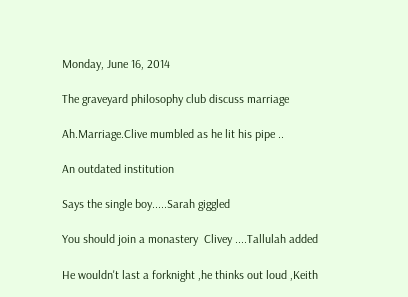Monday, June 16, 2014

The graveyard philosophy club discuss marriage

Ah.Marriage.Clive mumbled as he lit his pipe ..

An outdated institution

Says the single boy.....Sarah giggled

You should join a monastery  Clivey ....Tallulah added

He wouldn't last a forknight ,he thinks out loud ,Keith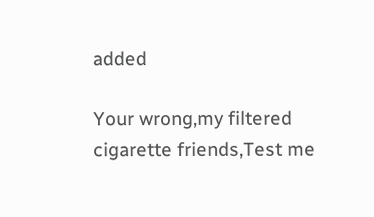added

Your wrong,my filtered cigarette friends,Test me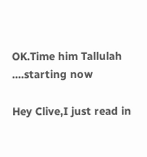OK.Time him Tallulah ....starting now

Hey Clive,I just read in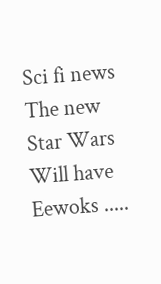Sci fi news
The new Star Wars
Will have
Eewoks .....